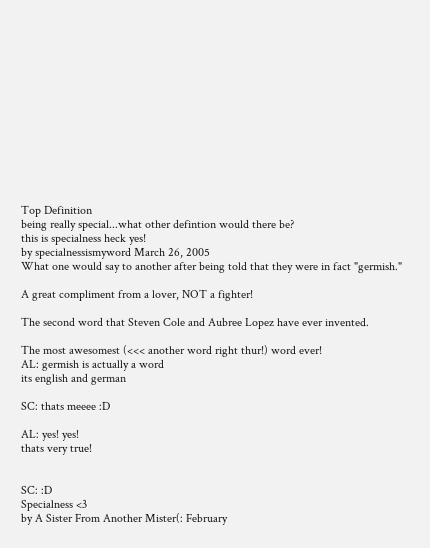Top Definition
being really special...what other defintion would there be?
this is specialness heck yes!
by specialnessismyword March 26, 2005
What one would say to another after being told that they were in fact "germish."

A great compliment from a lover, NOT a fighter!

The second word that Steven Cole and Aubree Lopez have ever invented.

The most awesomest (<<< another word right thur!) word ever!
AL: germish is actually a word
its english and german

SC: thats meeee :D

AL: yes! yes!
thats very true!


SC: :D
Specialness <3
by A Sister From Another Mister(: February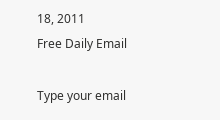18, 2011
Free Daily Email

Type your email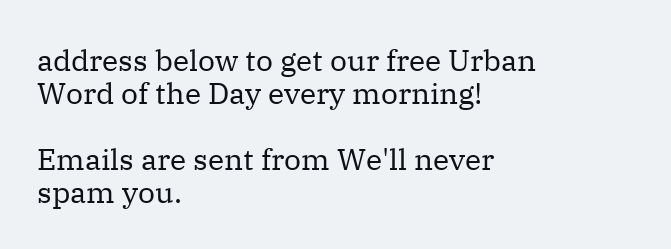address below to get our free Urban Word of the Day every morning!

Emails are sent from We'll never spam you.